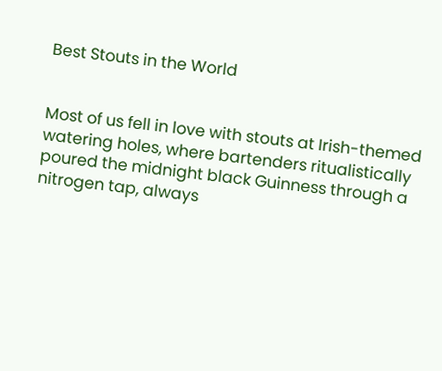Best Stouts in the World


Most of us fell in love with stouts at Irish-themed watering holes, where bartenders ritualistically poured the midnight black Guinness through a nitrogen tap, always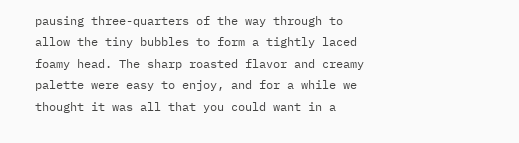pausing three-quarters of the way through to allow the tiny bubbles to form a tightly laced foamy head. The sharp roasted flavor and creamy palette were easy to enjoy, and for a while we thought it was all that you could want in a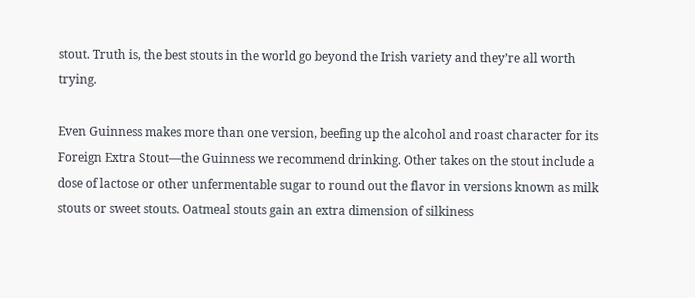stout. Truth is, the best stouts in the world go beyond the Irish variety and they’re all worth trying.

Even Guinness makes more than one version, beefing up the alcohol and roast character for its Foreign Extra Stout—the Guinness we recommend drinking. Other takes on the stout include a dose of lactose or other unfermentable sugar to round out the flavor in versions known as milk stouts or sweet stouts. Oatmeal stouts gain an extra dimension of silkiness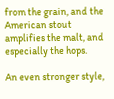from the grain, and the American stout amplifies the malt, and especially the hops.

An even stronger style,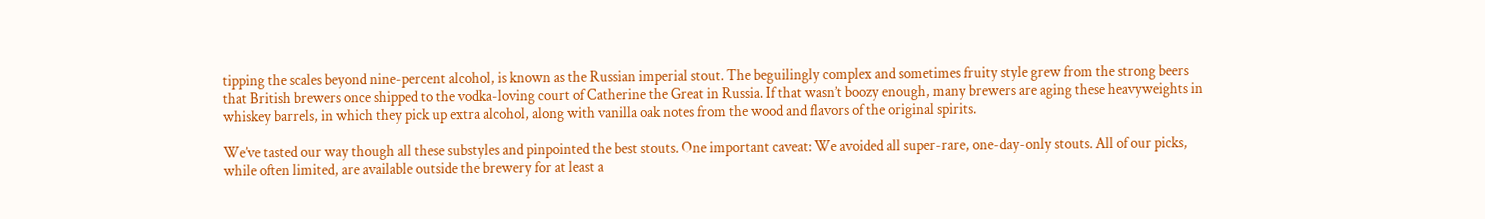tipping the scales beyond nine-percent alcohol, is known as the Russian imperial stout. The beguilingly complex and sometimes fruity style grew from the strong beers that British brewers once shipped to the vodka-loving court of Catherine the Great in Russia. If that wasn’t boozy enough, many brewers are aging these heavyweights in whiskey barrels, in which they pick up extra alcohol, along with vanilla oak notes from the wood and flavors of the original spirits.

We’ve tasted our way though all these substyles and pinpointed the best stouts. One important caveat: We avoided all super-rare, one-day-only stouts. All of our picks, while often limited, are available outside the brewery for at least a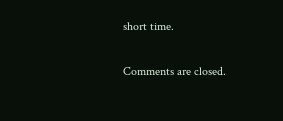short time.

Comments are closed.